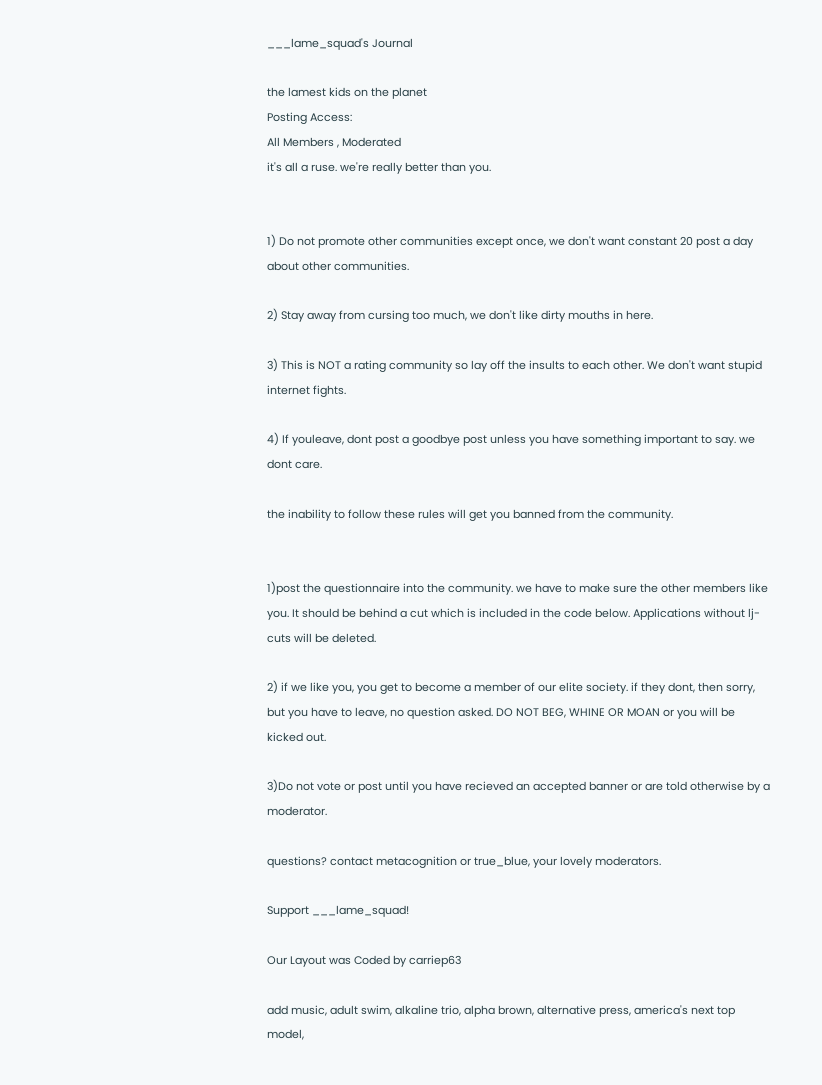___lame_squad's Journal

the lamest kids on the planet
Posting Access:
All Members , Moderated
it's all a ruse. we're really better than you.


1) Do not promote other communities except once, we don't want constant 20 post a day about other communities.

2) Stay away from cursing too much, we don't like dirty mouths in here.

3) This is NOT a rating community so lay off the insults to each other. We don't want stupid internet fights.

4) If youleave, dont post a goodbye post unless you have something important to say. we dont care.

the inability to follow these rules will get you banned from the community.


1)post the questionnaire into the community. we have to make sure the other members like you. It should be behind a cut which is included in the code below. Applications without lj-cuts will be deleted.

2) if we like you, you get to become a member of our elite society. if they dont, then sorry, but you have to leave, no question asked. DO NOT BEG, WHINE OR MOAN or you will be kicked out.

3)Do not vote or post until you have recieved an accepted banner or are told otherwise by a moderator.

questions? contact metacognition or true_blue, your lovely moderators.

Support ___lame_squad!

Our Layout was Coded by carriep63

add music, adult swim, alkaline trio, alpha brown, alternative press, america's next top model,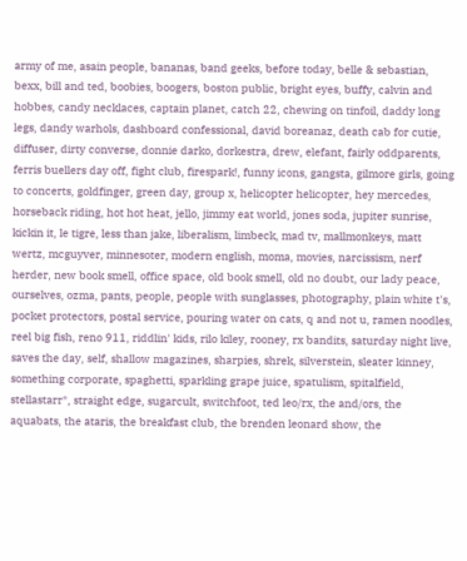army of me, asain people, bananas, band geeks, before today, belle & sebastian, bexx, bill and ted, boobies, boogers, boston public, bright eyes, buffy, calvin and hobbes, candy necklaces, captain planet, catch 22, chewing on tinfoil, daddy long legs, dandy warhols, dashboard confessional, david boreanaz, death cab for cutie, diffuser, dirty converse, donnie darko, dorkestra, drew, elefant, fairly oddparents, ferris buellers day off, fight club, firespark!, funny icons, gangsta, gilmore girls, going to concerts, goldfinger, green day, group x, helicopter helicopter, hey mercedes, horseback riding, hot hot heat, jello, jimmy eat world, jones soda, jupiter sunrise, kickin it, le tigre, less than jake, liberalism, limbeck, mad tv, mallmonkeys, matt wertz, mcguyver, minnesoter, modern english, moma, movies, narcissism, nerf herder, new book smell, office space, old book smell, old no doubt, our lady peace, ourselves, ozma, pants, people, people with sunglasses, photography, plain white t's, pocket protectors, postal service, pouring water on cats, q and not u, ramen noodles, reel big fish, reno 911, riddlin' kids, rilo kiley, rooney, rx bandits, saturday night live, saves the day, self, shallow magazines, sharpies, shrek, silverstein, sleater kinney, something corporate, spaghetti, sparkling grape juice, spatulism, spitalfield, stellastarr*, straight edge, sugarcult, switchfoot, ted leo/rx, the and/ors, the aquabats, the ataris, the breakfast club, the brenden leonard show, the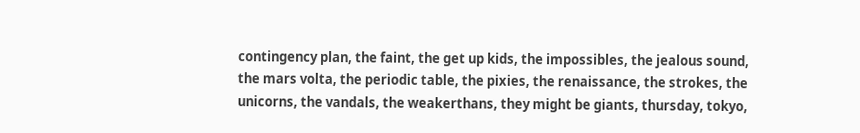contingency plan, the faint, the get up kids, the impossibles, the jealous sound, the mars volta, the periodic table, the pixies, the renaissance, the strokes, the unicorns, the vandals, the weakerthans, they might be giants, thursday, tokyo,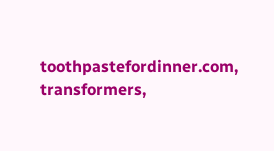toothpastefordinner.com, transformers,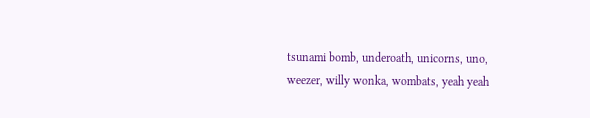tsunami bomb, underoath, unicorns, uno, weezer, willy wonka, wombats, yeah yeah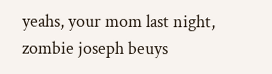yeahs, your mom last night, zombie joseph beuys